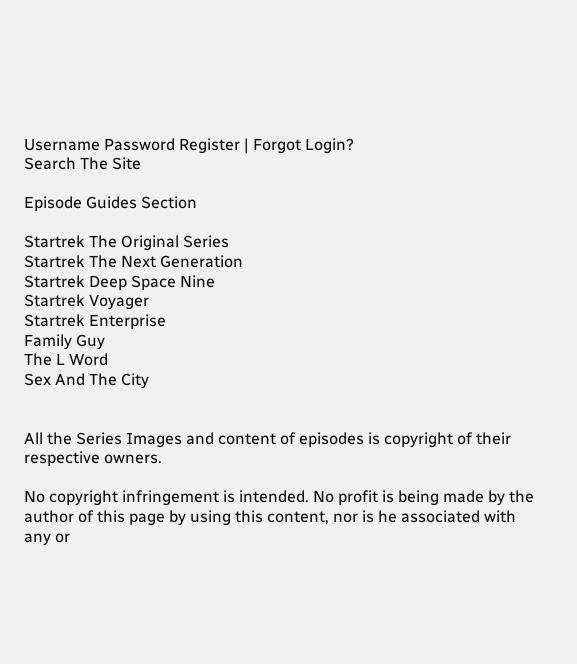Username Password Register | Forgot Login?
Search The Site

Episode Guides Section

Startrek The Original Series
Startrek The Next Generation
Startrek Deep Space Nine
Startrek Voyager
Startrek Enterprise
Family Guy
The L Word
Sex And The City


All the Series Images and content of episodes is copyright of their respective owners.

No copyright infringement is intended. No profit is being made by the author of this page by using this content, nor is he associated with any or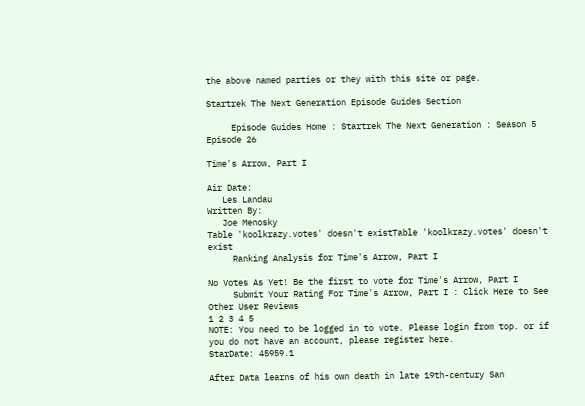the above named parties or they with this site or page.

Startrek The Next Generation Episode Guides Section

     Episode Guides Home : Startrek The Next Generation : Season 5 Episode 26

Time's Arrow, Part I

Air Date:
   Les Landau
Written By:
   Joe Menosky
Table 'koolkrazy.votes' doesn't existTable 'koolkrazy.votes' doesn't exist
     Ranking Analysis for Time's Arrow, Part I

No Votes As Yet! Be the first to vote for Time's Arrow, Part I
     Submit Your Rating For Time's Arrow, Part I : Click Here to See Other User Reviews
1 2 3 4 5
NOTE: You need to be logged in to vote. Please login from top. or if you do not have an account, please register here.
StarDate: 45959.1

After Data learns of his own death in late 19th-century San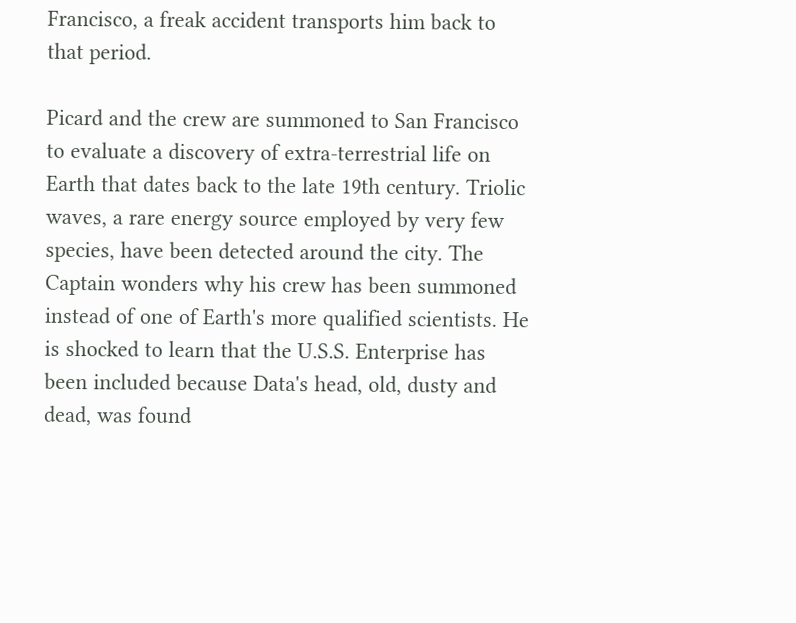Francisco, a freak accident transports him back to that period.

Picard and the crew are summoned to San Francisco to evaluate a discovery of extra-terrestrial life on Earth that dates back to the late 19th century. Triolic waves, a rare energy source employed by very few species, have been detected around the city. The Captain wonders why his crew has been summoned instead of one of Earth's more qualified scientists. He is shocked to learn that the U.S.S. Enterprise has been included because Data's head, old, dusty and dead, was found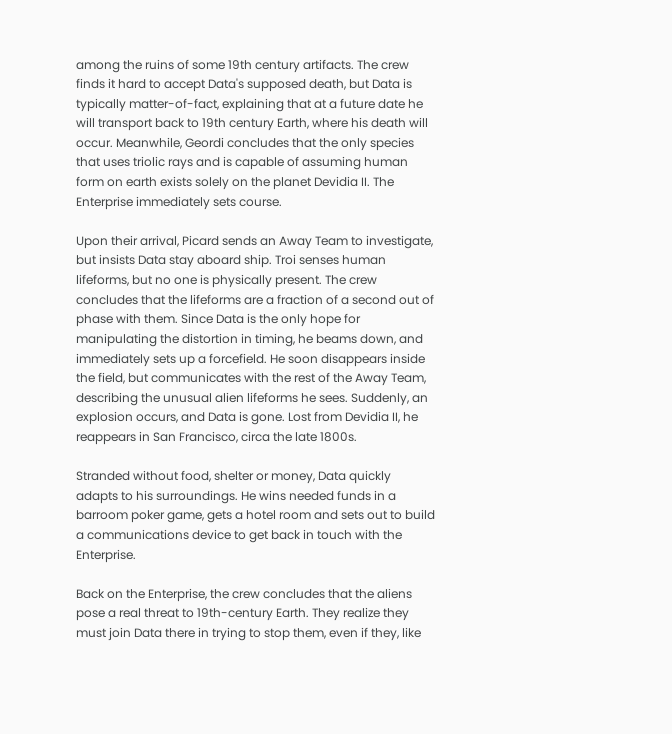among the ruins of some 19th century artifacts. The crew finds it hard to accept Data's supposed death, but Data is typically matter-of-fact, explaining that at a future date he will transport back to 19th century Earth, where his death will occur. Meanwhile, Geordi concludes that the only species that uses triolic rays and is capable of assuming human form on earth exists solely on the planet Devidia II. The Enterprise immediately sets course.

Upon their arrival, Picard sends an Away Team to investigate, but insists Data stay aboard ship. Troi senses human lifeforms, but no one is physically present. The crew concludes that the lifeforms are a fraction of a second out of phase with them. Since Data is the only hope for manipulating the distortion in timing, he beams down, and immediately sets up a forcefield. He soon disappears inside the field, but communicates with the rest of the Away Team, describing the unusual alien lifeforms he sees. Suddenly, an explosion occurs, and Data is gone. Lost from Devidia II, he reappears in San Francisco, circa the late 1800s.

Stranded without food, shelter or money, Data quickly adapts to his surroundings. He wins needed funds in a barroom poker game, gets a hotel room and sets out to build a communications device to get back in touch with the Enterprise.

Back on the Enterprise, the crew concludes that the aliens pose a real threat to 19th-century Earth. They realize they must join Data there in trying to stop them, even if they, like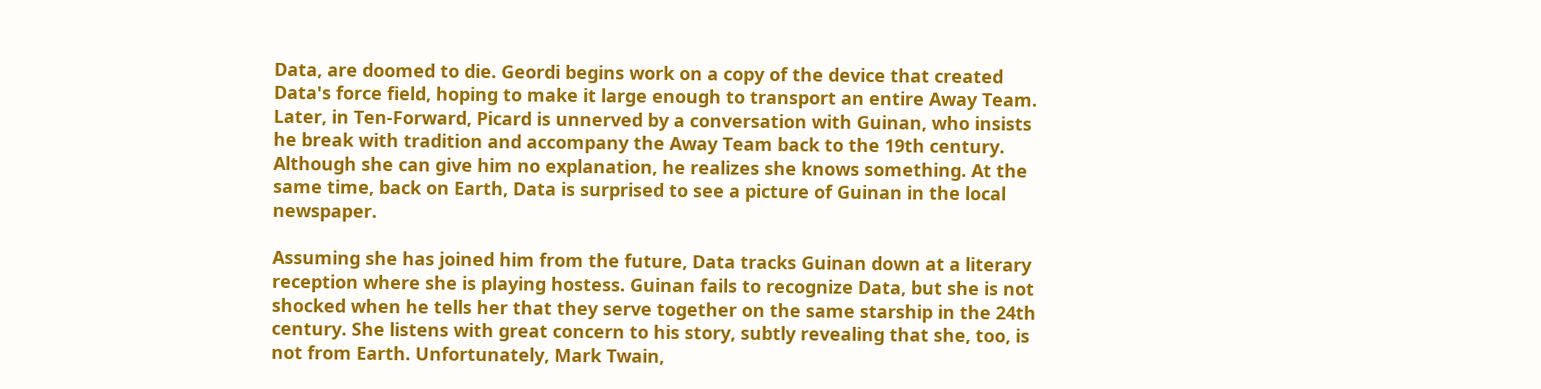Data, are doomed to die. Geordi begins work on a copy of the device that created Data's force field, hoping to make it large enough to transport an entire Away Team. Later, in Ten-Forward, Picard is unnerved by a conversation with Guinan, who insists he break with tradition and accompany the Away Team back to the 19th century. Although she can give him no explanation, he realizes she knows something. At the same time, back on Earth, Data is surprised to see a picture of Guinan in the local newspaper.

Assuming she has joined him from the future, Data tracks Guinan down at a literary reception where she is playing hostess. Guinan fails to recognize Data, but she is not shocked when he tells her that they serve together on the same starship in the 24th century. She listens with great concern to his story, subtly revealing that she, too, is not from Earth. Unfortunately, Mark Twain,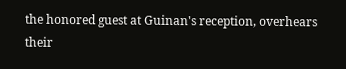the honored guest at Guinan's reception, overhears their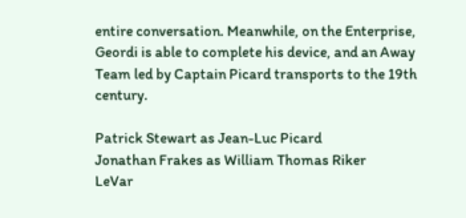entire conversation. Meanwhile, on the Enterprise, Geordi is able to complete his device, and an Away Team led by Captain Picard transports to the 19th century.

Patrick Stewart as Jean-Luc Picard
Jonathan Frakes as William Thomas Riker
LeVar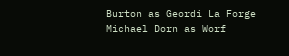Burton as Geordi La Forge
Michael Dorn as Worf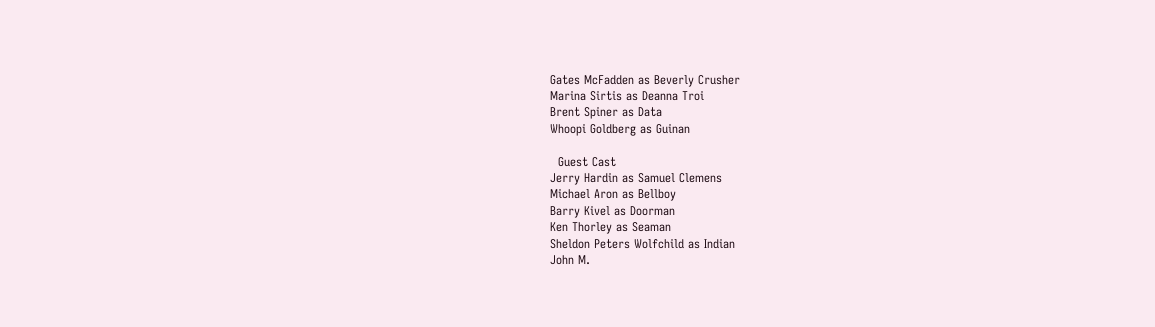Gates McFadden as Beverly Crusher
Marina Sirtis as Deanna Troi
Brent Spiner as Data
Whoopi Goldberg as Guinan

  Guest Cast
Jerry Hardin as Samuel Clemens
Michael Aron as Bellboy
Barry Kivel as Doorman
Ken Thorley as Seaman
Sheldon Peters Wolfchild as Indian
John M.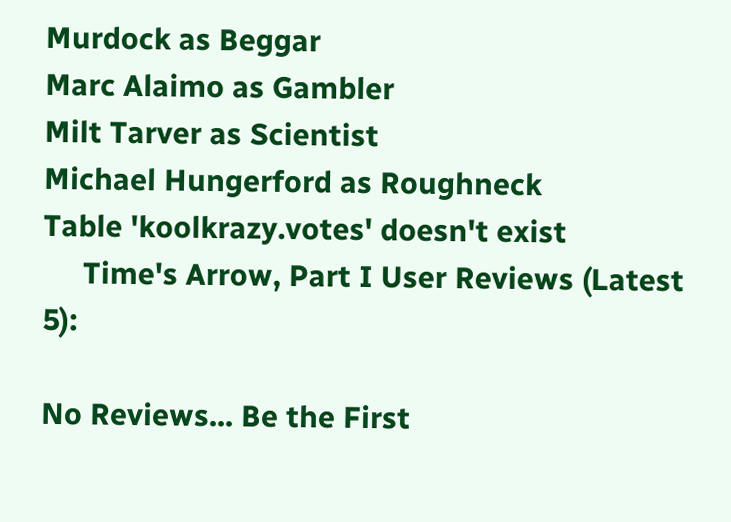Murdock as Beggar
Marc Alaimo as Gambler
Milt Tarver as Scientist
Michael Hungerford as Roughneck
Table 'koolkrazy.votes' doesn't exist
     Time's Arrow, Part I User Reviews (Latest 5):

No Reviews... Be the First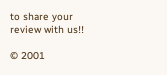to share your review with us!!

© 2001